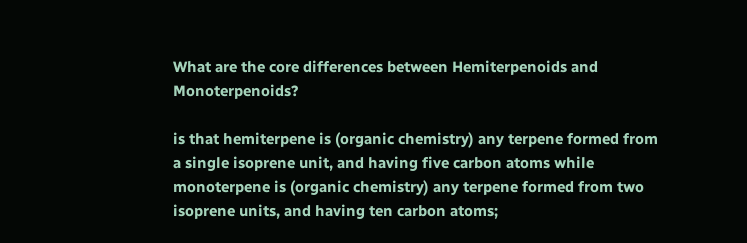What are the core differences between Hemiterpenoids and Monoterpenoids?

is that hemiterpene is (organic chemistry) any terpene formed from a single isoprene unit, and having five carbon atoms while monoterpene is (organic chemistry) any terpene formed from two isoprene units, and having ten carbon atoms;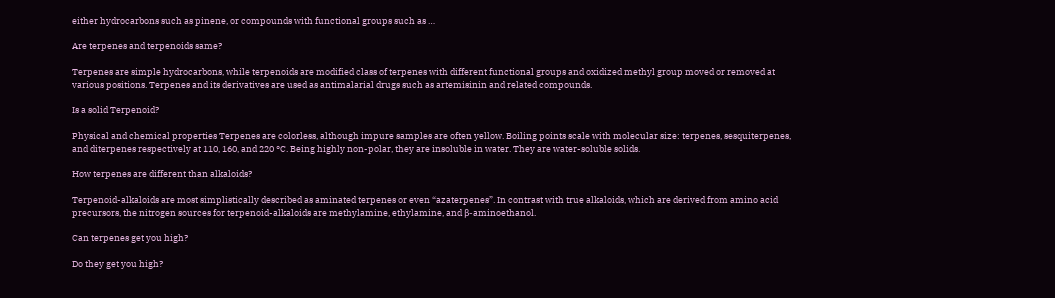either hydrocarbons such as pinene, or compounds with functional groups such as …

Are terpenes and terpenoids same?

Terpenes are simple hydrocarbons, while terpenoids are modified class of terpenes with different functional groups and oxidized methyl group moved or removed at various positions. Terpenes and its derivatives are used as antimalarial drugs such as artemisinin and related compounds.

Is a solid Terpenoid?

Physical and chemical properties Terpenes are colorless, although impure samples are often yellow. Boiling points scale with molecular size: terpenes, sesquiterpenes, and diterpenes respectively at 110, 160, and 220 °C. Being highly non-polar, they are insoluble in water. They are water-soluble solids.

How terpenes are different than alkaloids?

Terpenoid-alkaloids are most simplistically described as aminated terpenes or even “azaterpenes”. In contrast with true alkaloids, which are derived from amino acid precursors, the nitrogen sources for terpenoid-alkaloids are methylamine, ethylamine, and β-aminoethanol.

Can terpenes get you high?

Do they get you high?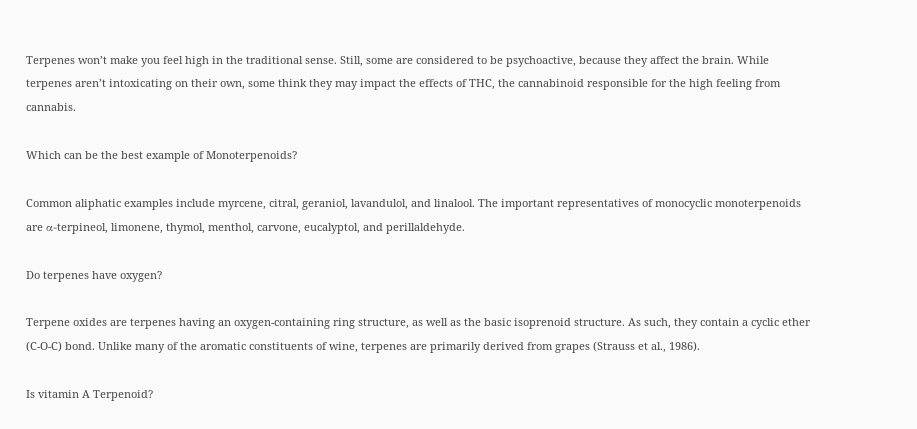Terpenes won’t make you feel high in the traditional sense. Still, some are considered to be psychoactive, because they affect the brain. While terpenes aren’t intoxicating on their own, some think they may impact the effects of THC, the cannabinoid responsible for the high feeling from cannabis.

Which can be the best example of Monoterpenoids?

Common aliphatic examples include myrcene, citral, geraniol, lavandulol, and linalool. The important representatives of monocyclic monoterpenoids are α-terpineol, limonene, thymol, menthol, carvone, eucalyptol, and perillaldehyde.

Do terpenes have oxygen?

Terpene oxides are terpenes having an oxygen-containing ring structure, as well as the basic isoprenoid structure. As such, they contain a cyclic ether (C-O-C) bond. Unlike many of the aromatic constituents of wine, terpenes are primarily derived from grapes (Strauss et al., 1986).

Is vitamin A Terpenoid?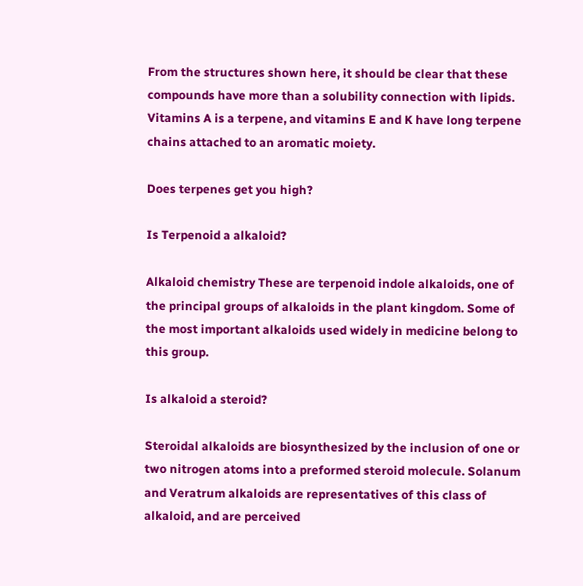From the structures shown here, it should be clear that these compounds have more than a solubility connection with lipids. Vitamins A is a terpene, and vitamins E and K have long terpene chains attached to an aromatic moiety.

Does terpenes get you high?

Is Terpenoid a alkaloid?

Alkaloid chemistry These are terpenoid indole alkaloids, one of the principal groups of alkaloids in the plant kingdom. Some of the most important alkaloids used widely in medicine belong to this group.

Is alkaloid a steroid?

Steroidal alkaloids are biosynthesized by the inclusion of one or two nitrogen atoms into a preformed steroid molecule. Solanum and Veratrum alkaloids are representatives of this class of alkaloid, and are perceived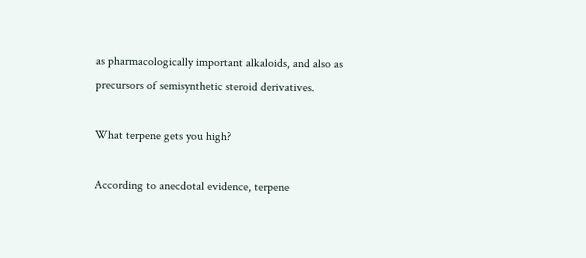as pharmacologically important alkaloids, and also as precursors of semisynthetic steroid derivatives.

What terpene gets you high?

According to anecdotal evidence, terpene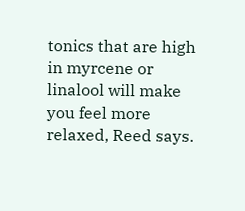tonics that are high in myrcene or linalool will make you feel more relaxed, Reed says.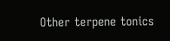Other terpene tonics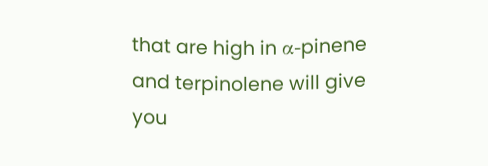that are high in α-pinene and terpinolene will give you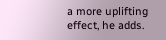a more uplifting effect, he adds.